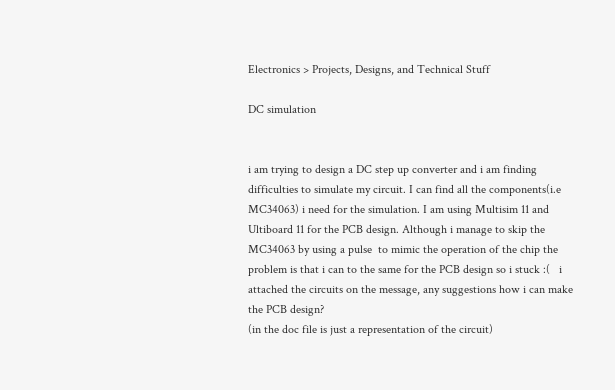Electronics > Projects, Designs, and Technical Stuff

DC simulation


i am trying to design a DC step up converter and i am finding difficulties to simulate my circuit. I can find all the components(i.e MC34063) i need for the simulation. I am using Multisim 11 and Ultiboard 11 for the PCB design. Although i manage to skip the MC34063 by using a pulse  to mimic the operation of the chip the problem is that i can to the same for the PCB design so i stuck :(   i attached the circuits on the message, any suggestions how i can make the PCB design?
(in the doc file is just a representation of the circuit)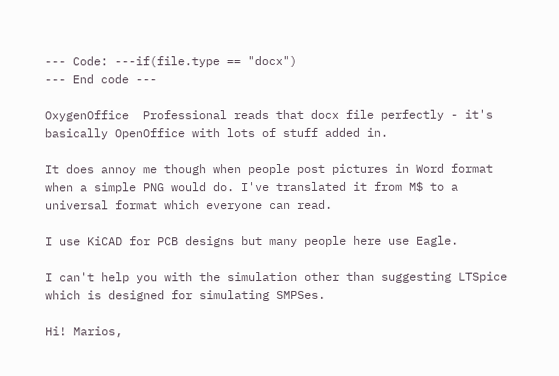--- Code: ---if(file.type == "docx")
--- End code ---

OxygenOffice  Professional reads that docx file perfectly - it's basically OpenOffice with lots of stuff added in.

It does annoy me though when people post pictures in Word format when a simple PNG would do. I've translated it from M$ to a universal format which everyone can read.

I use KiCAD for PCB designs but many people here use Eagle.

I can't help you with the simulation other than suggesting LTSpice which is designed for simulating SMPSes.

Hi! Marios,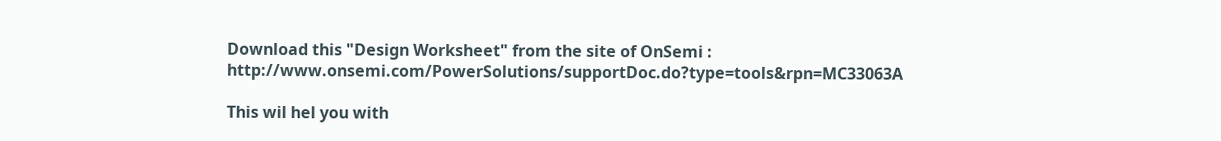Download this "Design Worksheet" from the site of OnSemi : http://www.onsemi.com/PowerSolutions/supportDoc.do?type=tools&rpn=MC33063A

This wil hel you with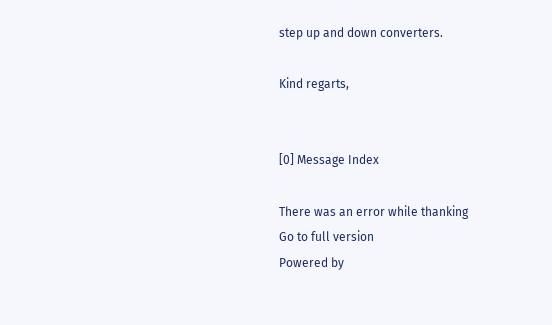step up and down converters.

Kind regarts,


[0] Message Index

There was an error while thanking
Go to full version
Powered by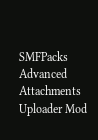SMFPacks Advanced Attachments Uploader Mod